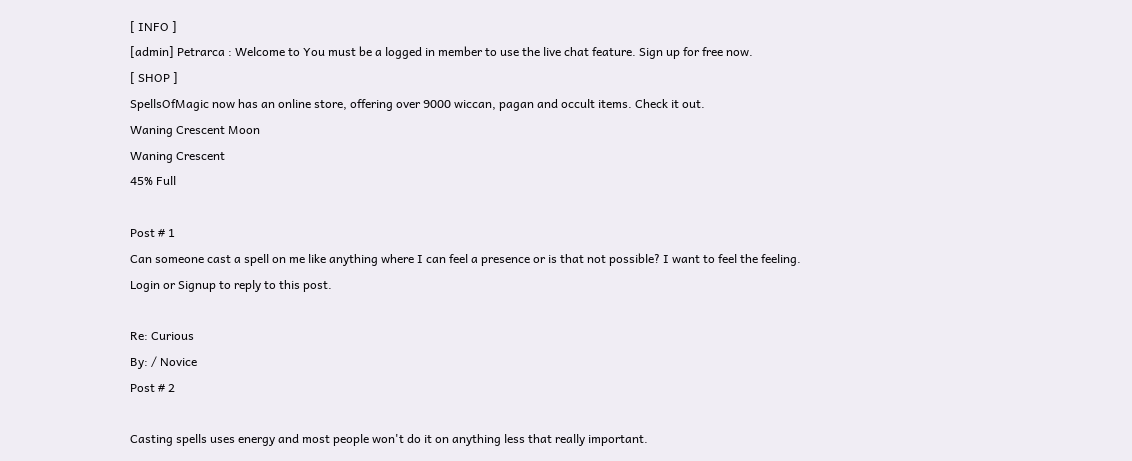[ INFO ]
[admin] Petrarca : Welcome to You must be a logged in member to use the live chat feature. Sign up for free now.
[ SHOP ]
SpellsOfMagic now has an online store, offering over 9000 wiccan, pagan and occult items. Check it out.
Waning Crescent Moon
Waning Crescent
45% Full

Post # 1
Can someone cast a spell on me like anything where I can feel a presence or is that not possible? I want to feel the feeling.
Login or Signup to reply to this post.

Re: Curious
By: / Novice
Post # 2

Casting spells uses energy and most people won't do it on anything less that really important.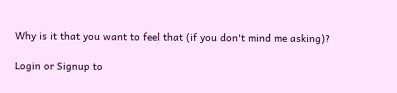Why is it that you want to feel that (if you don't mind me asking)?

Login or Signup to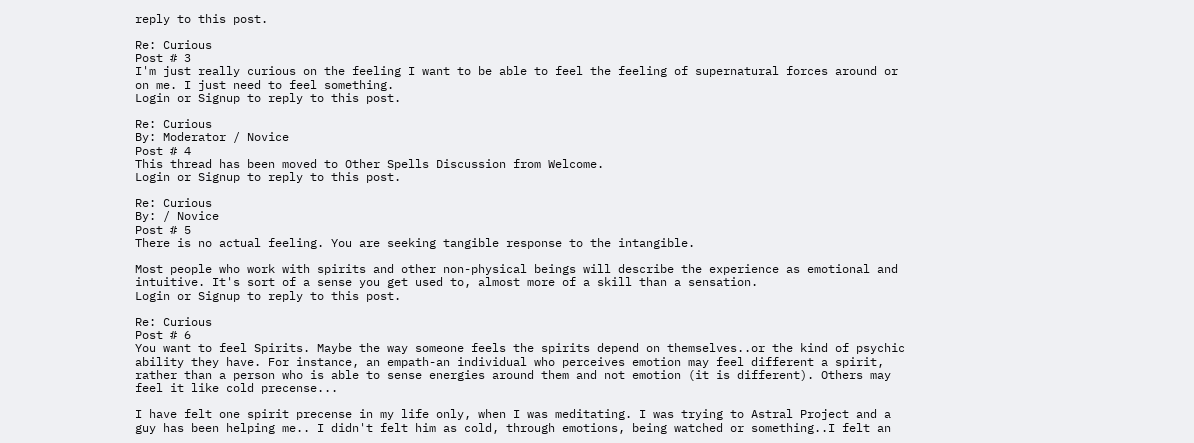reply to this post.

Re: Curious
Post # 3
I'm just really curious on the feeling I want to be able to feel the feeling of supernatural forces around or on me. I just need to feel something.
Login or Signup to reply to this post.

Re: Curious
By: Moderator / Novice
Post # 4
This thread has been moved to Other Spells Discussion from Welcome.
Login or Signup to reply to this post.

Re: Curious
By: / Novice
Post # 5
There is no actual feeling. You are seeking tangible response to the intangible.

Most people who work with spirits and other non-physical beings will describe the experience as emotional and intuitive. It's sort of a sense you get used to, almost more of a skill than a sensation.
Login or Signup to reply to this post.

Re: Curious
Post # 6
You want to feel Spirits. Maybe the way someone feels the spirits depend on themselves..or the kind of psychic ability they have. For instance, an empath-an individual who perceives emotion may feel different a spirit, rather than a person who is able to sense energies around them and not emotion (it is different). Others may feel it like cold precense...

I have felt one spirit precense in my life only, when I was meditating. I was trying to Astral Project and a guy has been helping me.. I didn't felt him as cold, through emotions, being watched or something..I felt an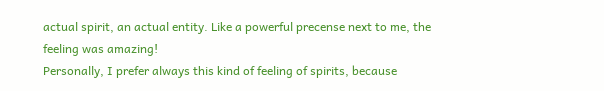actual spirit, an actual entity. Like a powerful precense next to me, the feeling was amazing!
Personally, I prefer always this kind of feeling of spirits, because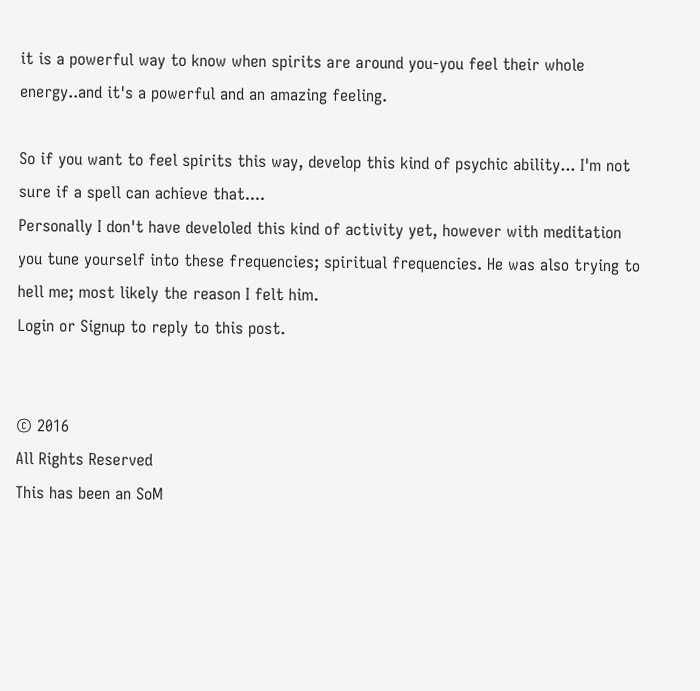it is a powerful way to know when spirits are around you-you feel their whole energy..and it's a powerful and an amazing feeling.

So if you want to feel spirits this way, develop this kind of psychic ability... I'm not sure if a spell can achieve that....
Personally I don't have develoled this kind of activity yet, however with meditation you tune yourself into these frequencies; spiritual frequencies. He was also trying to hell me; most likely the reason I felt him.
Login or Signup to reply to this post.


© 2016
All Rights Reserved
This has been an SoM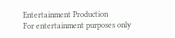Entertainment Production
For entertainment purposes only